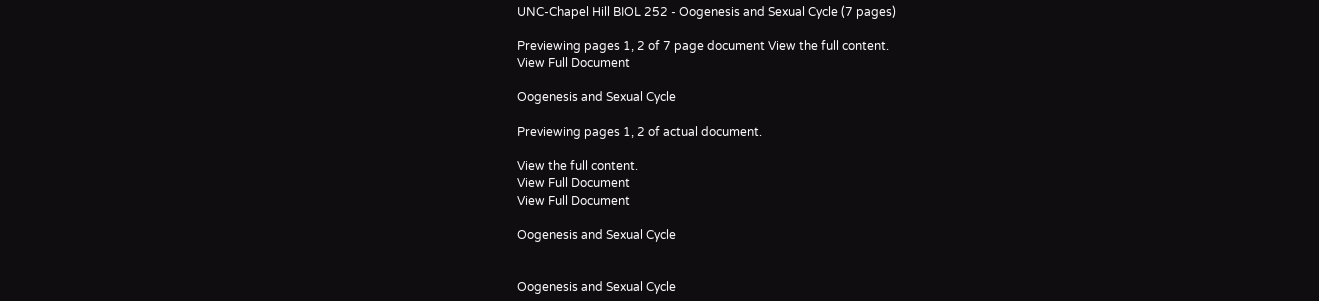UNC-Chapel Hill BIOL 252 - Oogenesis and Sexual Cycle (7 pages)

Previewing pages 1, 2 of 7 page document View the full content.
View Full Document

Oogenesis and Sexual Cycle

Previewing pages 1, 2 of actual document.

View the full content.
View Full Document
View Full Document

Oogenesis and Sexual Cycle


Oogenesis and Sexual Cycle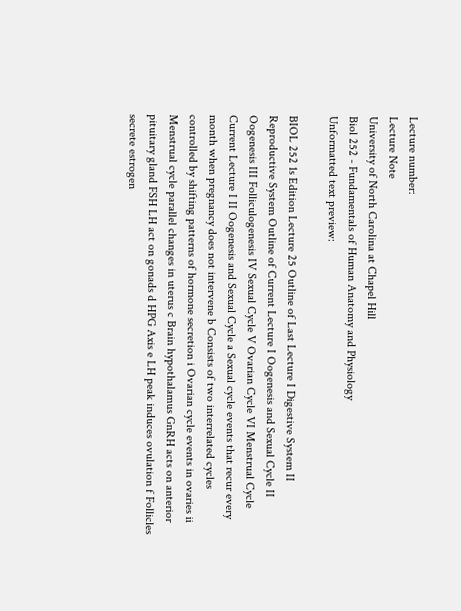Lecture number:
Lecture Note
University of North Carolina at Chapel Hill
Biol 252 - Fundamentals of Human Anatomy and Physiology
Unformatted text preview:

BIOL 252 1s Edition Lecture 25 Outline of Last Lecture I Digestive System II Reproductive System Outline of Current Lecture I Oogenesis and Sexual Cycle II Oogenesis III Folliculogenesis IV Sexual Cycle V Ovarian Cycle VI Menstrual Cycle Current Lecture I II Oogenesis and Sexual Cycle a Sexual cycle events that recur every month when pregnancy does not intervene b Consists of two interrelated cycles controlled by shifting patterns of hormone secretion i Ovarian cycle events in ovaries ii Menstrual cycle parallel changes in uterus c Brain hypothalamus GnRH acts on anterior pituitary gland FSH LH act on gonads d HPG Axis e LH peak induces ovulation f Follicles secrete estrogen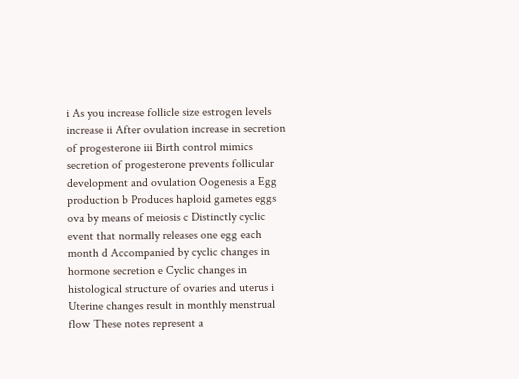i As you increase follicle size estrogen levels increase ii After ovulation increase in secretion of progesterone iii Birth control mimics secretion of progesterone prevents follicular development and ovulation Oogenesis a Egg production b Produces haploid gametes eggs ova by means of meiosis c Distinctly cyclic event that normally releases one egg each month d Accompanied by cyclic changes in hormone secretion e Cyclic changes in histological structure of ovaries and uterus i Uterine changes result in monthly menstrual flow These notes represent a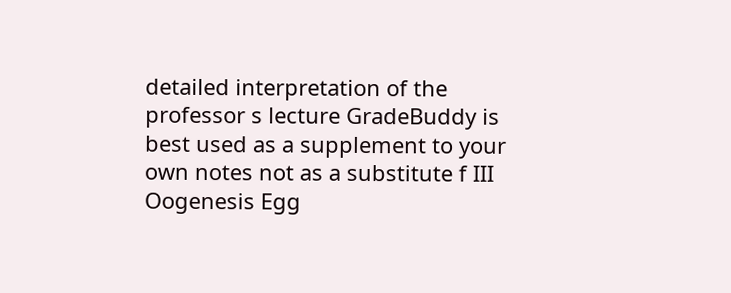detailed interpretation of the professor s lecture GradeBuddy is best used as a supplement to your own notes not as a substitute f III Oogenesis Egg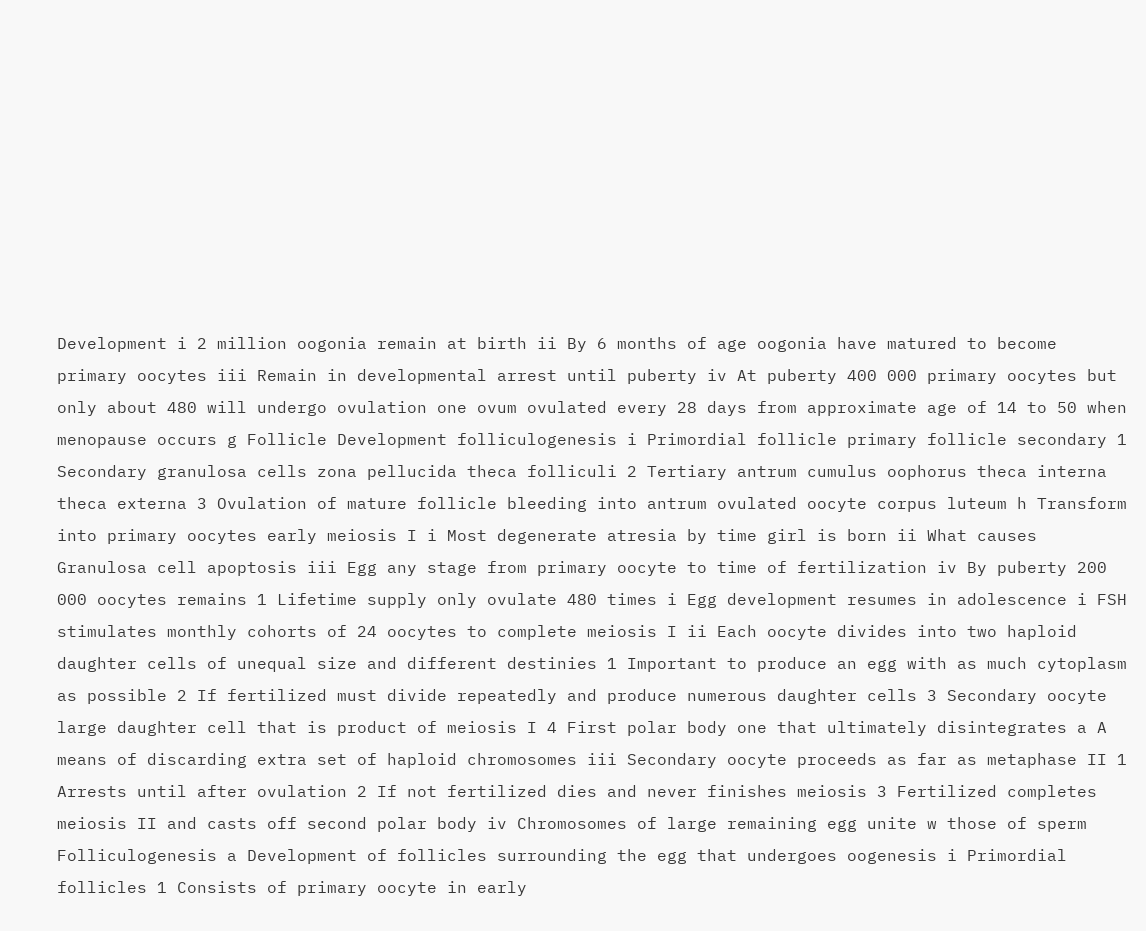Development i 2 million oogonia remain at birth ii By 6 months of age oogonia have matured to become primary oocytes iii Remain in developmental arrest until puberty iv At puberty 400 000 primary oocytes but only about 480 will undergo ovulation one ovum ovulated every 28 days from approximate age of 14 to 50 when menopause occurs g Follicle Development folliculogenesis i Primordial follicle primary follicle secondary 1 Secondary granulosa cells zona pellucida theca folliculi 2 Tertiary antrum cumulus oophorus theca interna theca externa 3 Ovulation of mature follicle bleeding into antrum ovulated oocyte corpus luteum h Transform into primary oocytes early meiosis I i Most degenerate atresia by time girl is born ii What causes Granulosa cell apoptosis iii Egg any stage from primary oocyte to time of fertilization iv By puberty 200 000 oocytes remains 1 Lifetime supply only ovulate 480 times i Egg development resumes in adolescence i FSH stimulates monthly cohorts of 24 oocytes to complete meiosis I ii Each oocyte divides into two haploid daughter cells of unequal size and different destinies 1 Important to produce an egg with as much cytoplasm as possible 2 If fertilized must divide repeatedly and produce numerous daughter cells 3 Secondary oocyte large daughter cell that is product of meiosis I 4 First polar body one that ultimately disintegrates a A means of discarding extra set of haploid chromosomes iii Secondary oocyte proceeds as far as metaphase II 1 Arrests until after ovulation 2 If not fertilized dies and never finishes meiosis 3 Fertilized completes meiosis II and casts off second polar body iv Chromosomes of large remaining egg unite w those of sperm Folliculogenesis a Development of follicles surrounding the egg that undergoes oogenesis i Primordial follicles 1 Consists of primary oocyte in early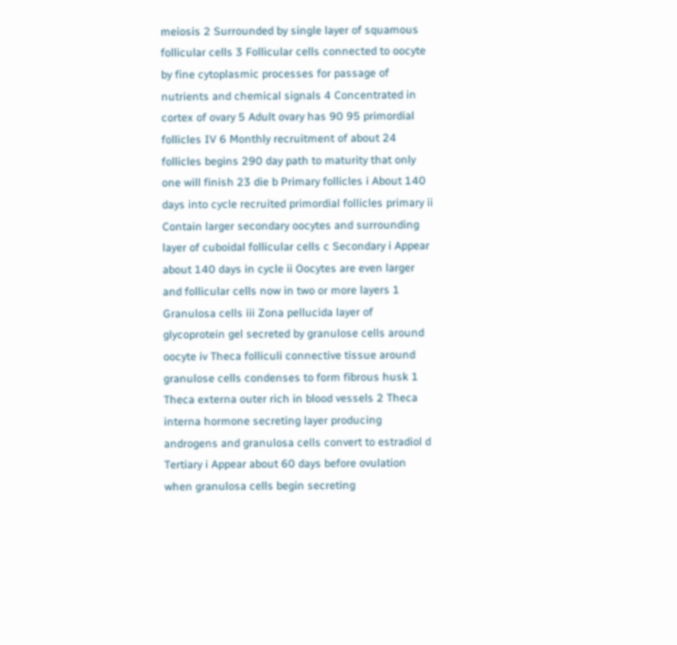meiosis 2 Surrounded by single layer of squamous follicular cells 3 Follicular cells connected to oocyte by fine cytoplasmic processes for passage of nutrients and chemical signals 4 Concentrated in cortex of ovary 5 Adult ovary has 90 95 primordial follicles IV 6 Monthly recruitment of about 24 follicles begins 290 day path to maturity that only one will finish 23 die b Primary follicles i About 140 days into cycle recruited primordial follicles primary ii Contain larger secondary oocytes and surrounding layer of cuboidal follicular cells c Secondary i Appear about 140 days in cycle ii Oocytes are even larger and follicular cells now in two or more layers 1 Granulosa cells iii Zona pellucida layer of glycoprotein gel secreted by granulose cells around oocyte iv Theca folliculi connective tissue around granulose cells condenses to form fibrous husk 1 Theca externa outer rich in blood vessels 2 Theca interna hormone secreting layer producing androgens and granulosa cells convert to estradiol d Tertiary i Appear about 60 days before ovulation when granulosa cells begin secreting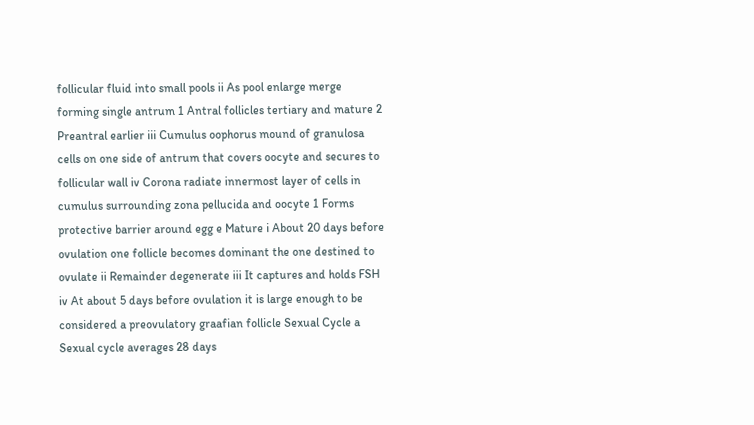follicular fluid into small pools ii As pool enlarge merge forming single antrum 1 Antral follicles tertiary and mature 2 Preantral earlier iii Cumulus oophorus mound of granulosa cells on one side of antrum that covers oocyte and secures to follicular wall iv Corona radiate innermost layer of cells in cumulus surrounding zona pellucida and oocyte 1 Forms protective barrier around egg e Mature i About 20 days before ovulation one follicle becomes dominant the one destined to ovulate ii Remainder degenerate iii It captures and holds FSH iv At about 5 days before ovulation it is large enough to be considered a preovulatory graafian follicle Sexual Cycle a Sexual cycle averages 28 days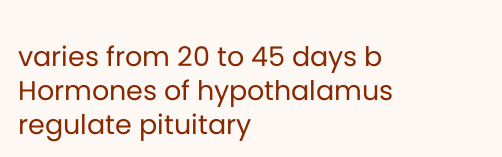varies from 20 to 45 days b Hormones of hypothalamus regulate pituitary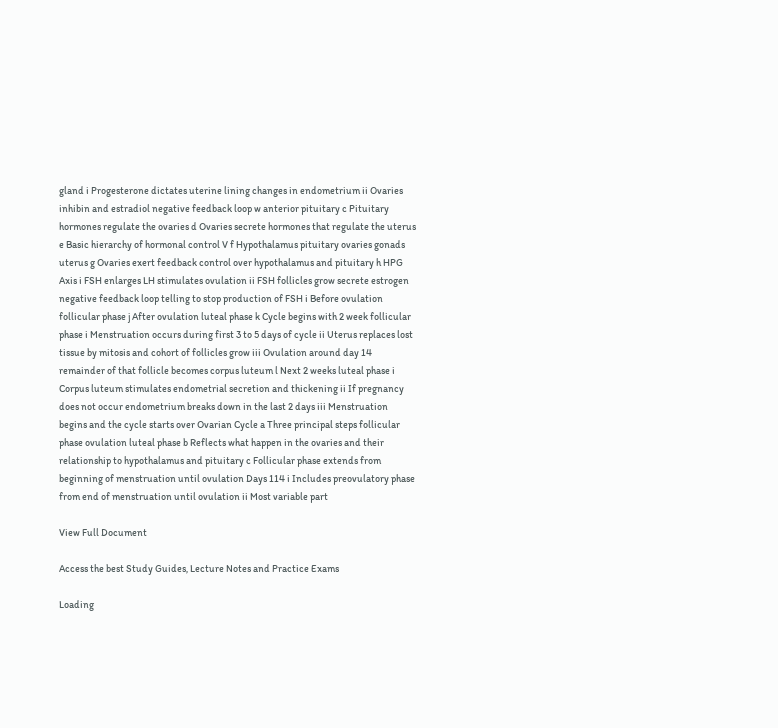gland i Progesterone dictates uterine lining changes in endometrium ii Ovaries inhibin and estradiol negative feedback loop w anterior pituitary c Pituitary hormones regulate the ovaries d Ovaries secrete hormones that regulate the uterus e Basic hierarchy of hormonal control V f Hypothalamus pituitary ovaries gonads uterus g Ovaries exert feedback control over hypothalamus and pituitary h HPG Axis i FSH enlarges LH stimulates ovulation ii FSH follicles grow secrete estrogen negative feedback loop telling to stop production of FSH i Before ovulation follicular phase j After ovulation luteal phase k Cycle begins with 2 week follicular phase i Menstruation occurs during first 3 to 5 days of cycle ii Uterus replaces lost tissue by mitosis and cohort of follicles grow iii Ovulation around day 14 remainder of that follicle becomes corpus luteum l Next 2 weeks luteal phase i Corpus luteum stimulates endometrial secretion and thickening ii If pregnancy does not occur endometrium breaks down in the last 2 days iii Menstruation begins and the cycle starts over Ovarian Cycle a Three principal steps follicular phase ovulation luteal phase b Reflects what happen in the ovaries and their relationship to hypothalamus and pituitary c Follicular phase extends from beginning of menstruation until ovulation Days 114 i Includes preovulatory phase from end of menstruation until ovulation ii Most variable part

View Full Document

Access the best Study Guides, Lecture Notes and Practice Exams

Loading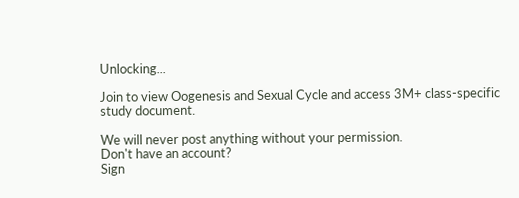Unlocking...

Join to view Oogenesis and Sexual Cycle and access 3M+ class-specific study document.

We will never post anything without your permission.
Don't have an account?
Sign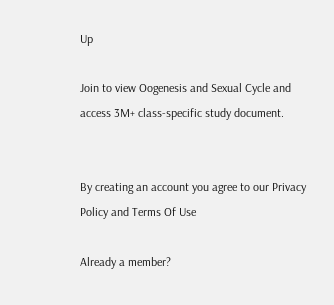Up

Join to view Oogenesis and Sexual Cycle and access 3M+ class-specific study document.


By creating an account you agree to our Privacy Policy and Terms Of Use

Already a member?